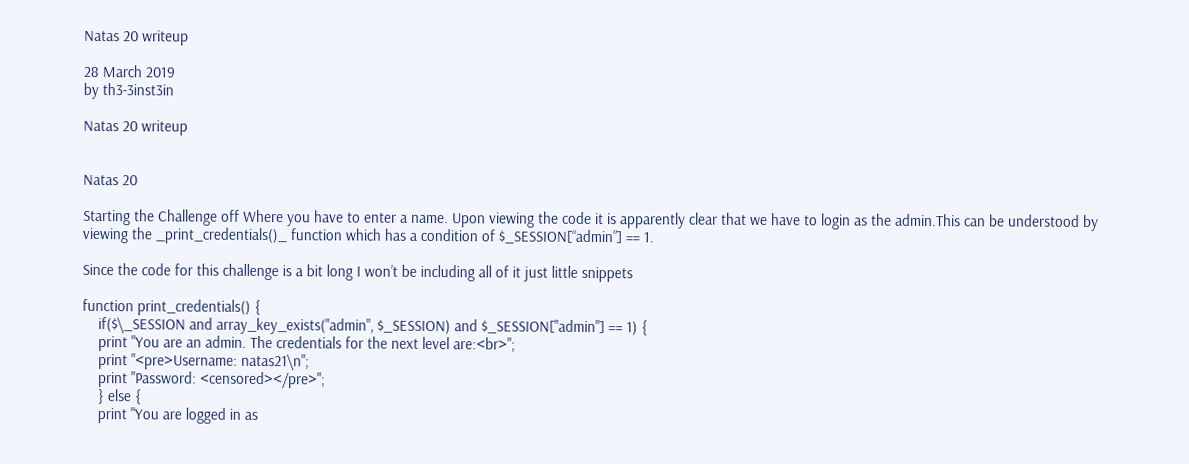Natas 20 writeup

28 March 2019
by th3-3inst3in

Natas 20 writeup


Natas 20

Starting the Challenge off Where you have to enter a name. Upon viewing the code it is apparently clear that we have to login as the admin.This can be understood by viewing the _print_credentials()_ function which has a condition of $_SESSION[“admin”] == 1.

Since the code for this challenge is a bit long I won’t be including all of it just little snippets

function print_credentials() {
    if($\_SESSION and array_key_exists("admin", $_SESSION) and $_SESSION["admin"] == 1) {
    print "You are an admin. The credentials for the next level are:<br>";
    print "<pre>Username: natas21\n";
    print "Password: <censored></pre>";
    } else {
    print "You are logged in as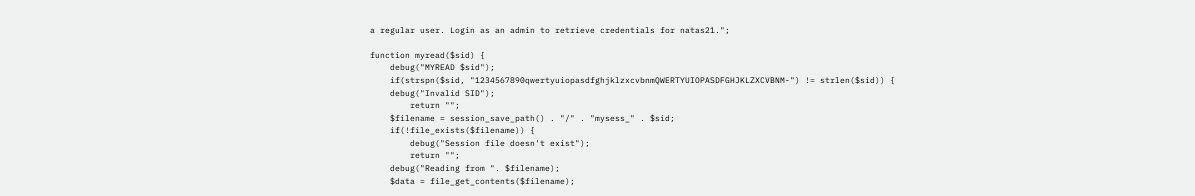a regular user. Login as an admin to retrieve credentials for natas21.";

function myread($sid) {
    debug("MYREAD $sid");
    if(strspn($sid, "1234567890qwertyuiopasdfghjklzxcvbnmQWERTYUIOPASDFGHJKLZXCVBNM-") != strlen($sid)) {
    debug("Invalid SID");
        return "";
    $filename = session_save_path() . "/" . "mysess_" . $sid;
    if(!file_exists($filename)) {
        debug("Session file doesn't exist");
        return "";
    debug("Reading from ". $filename);
    $data = file_get_contents($filename);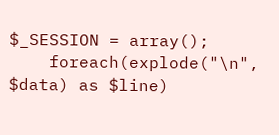$_SESSION = array();
    foreach(explode("\n", $data) as $line)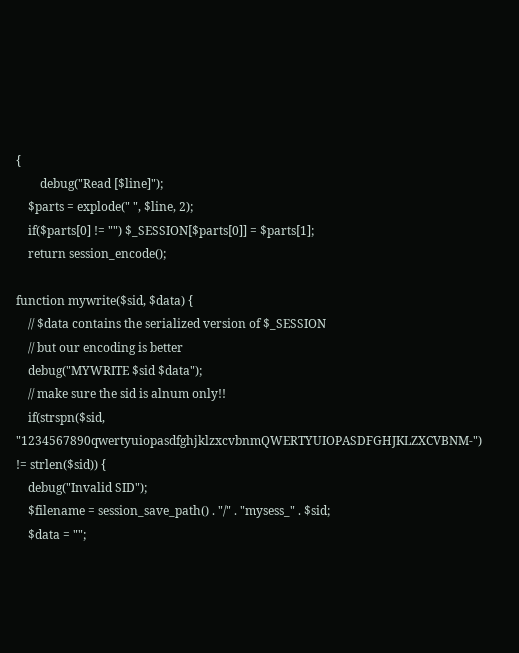{
        debug("Read [$line]");
    $parts = explode(" ", $line, 2);
    if($parts[0] != "") $_SESSION[$parts[0]] = $parts[1];
    return session_encode();

function mywrite($sid, $data) {
    // $data contains the serialized version of $_SESSION
    // but our encoding is better
    debug("MYWRITE $sid $data");
    // make sure the sid is alnum only!!
    if(strspn($sid, "1234567890qwertyuiopasdfghjklzxcvbnmQWERTYUIOPASDFGHJKLZXCVBNM-") != strlen($sid)) {
    debug("Invalid SID");
    $filename = session_save_path() . "/" . "mysess_" . $sid;
    $data = "";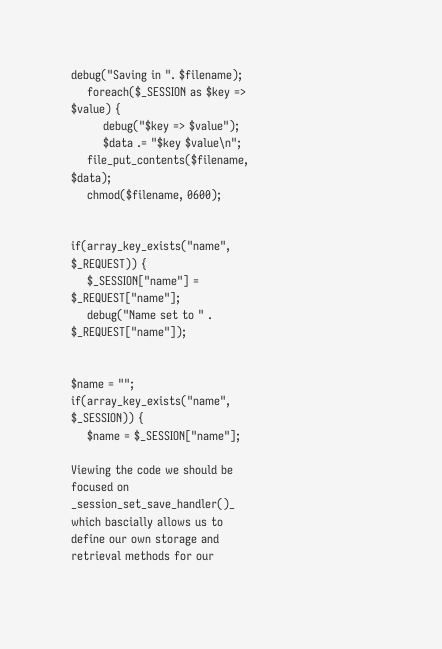debug("Saving in ". $filename);
    foreach($_SESSION as $key => $value) {
        debug("$key => $value");
        $data .= "$key $value\n";
    file_put_contents($filename, $data);
    chmod($filename, 0600);


if(array_key_exists("name", $_REQUEST)) {
    $_SESSION["name"] = $_REQUEST["name"];
    debug("Name set to " . $_REQUEST["name"]);


$name = "";
if(array_key_exists("name", $_SESSION)) {
    $name = $_SESSION["name"];

Viewing the code we should be focused on _session_set_save_handler()_ which bascially allows us to define our own storage and retrieval methods for our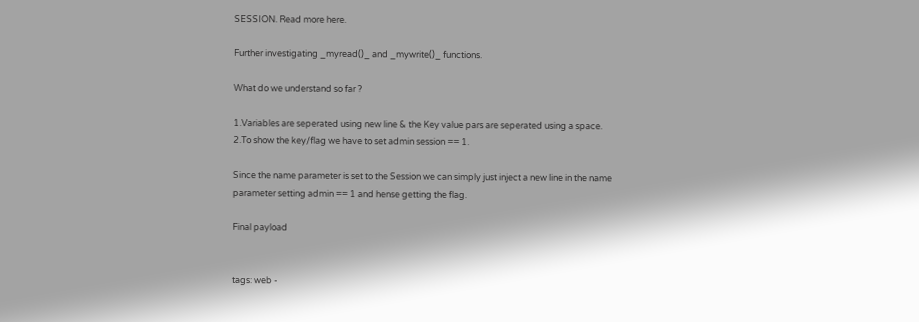SESSION. Read more here.

Further investigating _myread()_ and _mywrite()_ functions.

What do we understand so far ?

1.Variables are seperated using new line & the Key value pars are seperated using a space.
2.To show the key/flag we have to set admin session == 1.

Since the name parameter is set to the Session we can simply just inject a new line in the name parameter setting admin == 1 and hense getting the flag.

Final payload


tags: web -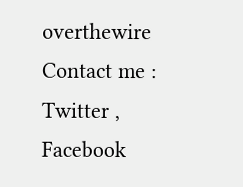overthewire
Contact me : Twitter , Facebook